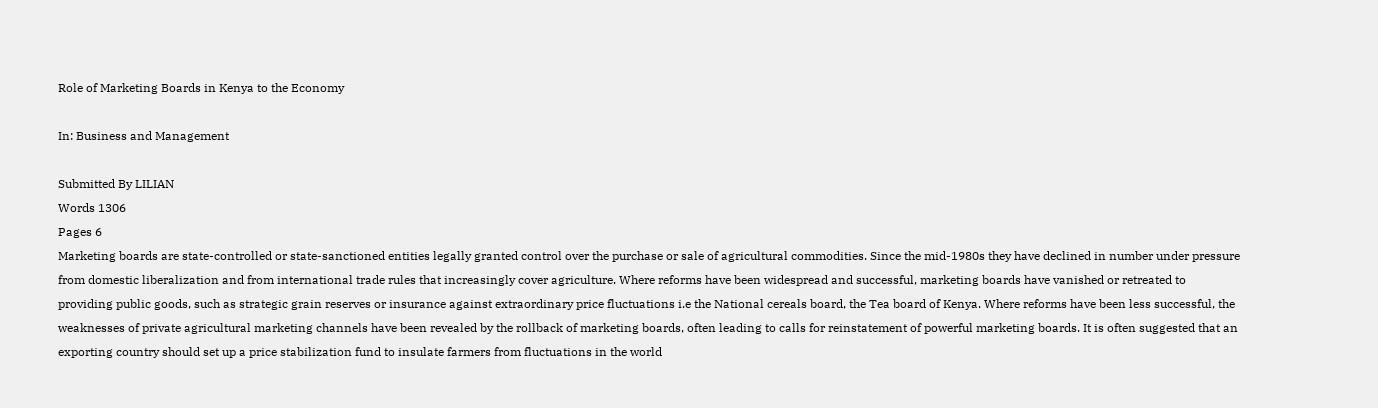Role of Marketing Boards in Kenya to the Economy

In: Business and Management

Submitted By LILIAN
Words 1306
Pages 6
Marketing boards are state-controlled or state-sanctioned entities legally granted control over the purchase or sale of agricultural commodities. Since the mid-1980s they have declined in number under pressure from domestic liberalization and from international trade rules that increasingly cover agriculture. Where reforms have been widespread and successful, marketing boards have vanished or retreated to providing public goods, such as strategic grain reserves or insurance against extraordinary price fluctuations i.e the National cereals board, the Tea board of Kenya. Where reforms have been less successful, the weaknesses of private agricultural marketing channels have been revealed by the rollback of marketing boards, often leading to calls for reinstatement of powerful marketing boards. It is often suggested that an exporting country should set up a price stabilization fund to insulate farmers from fluctuations in the world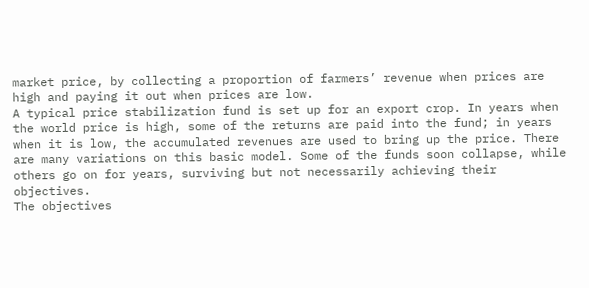market price, by collecting a proportion of farmers’ revenue when prices are high and paying it out when prices are low.
A typical price stabilization fund is set up for an export crop. In years when the world price is high, some of the returns are paid into the fund; in years when it is low, the accumulated revenues are used to bring up the price. There are many variations on this basic model. Some of the funds soon collapse, while others go on for years, surviving but not necessarily achieving their objectives.
The objectives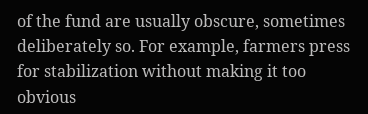of the fund are usually obscure, sometimes deliberately so. For example, farmers press for stabilization without making it too obvious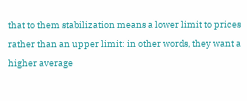that to them stabilization means a lower limit to prices rather than an upper limit: in other words, they want a higher average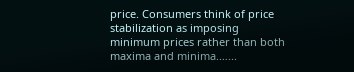price. Consumers think of price stabilization as imposing minimum prices rather than both maxima and minima.…...